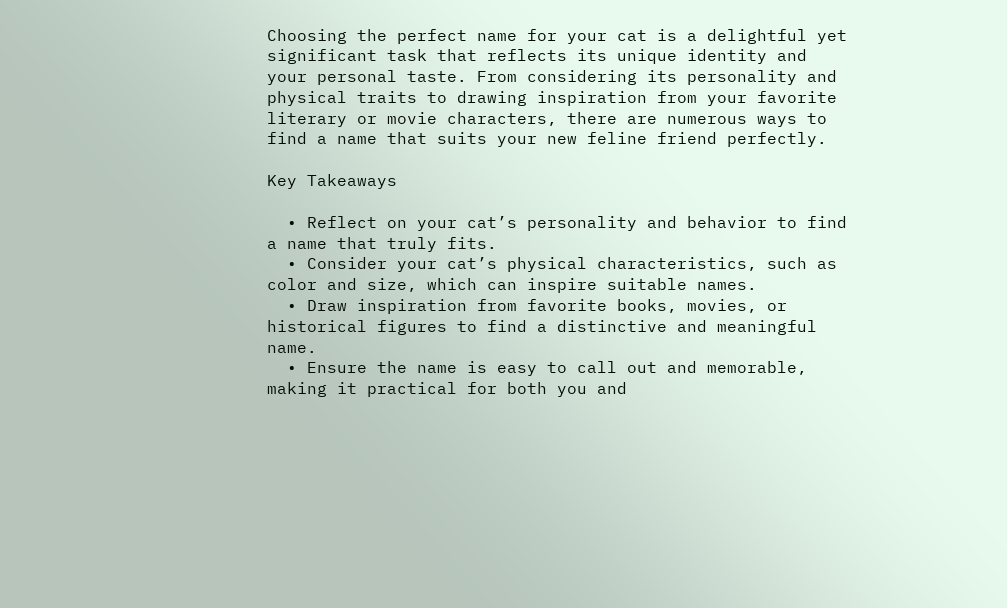Choosing the perfect name for your cat is a delightful yet significant task that reflects its unique identity and your personal taste. From considering its personality and physical traits to drawing inspiration from your favorite literary or movie characters, there are numerous ways to find a name that suits your new feline friend perfectly.

Key Takeaways

  • Reflect on your cat’s personality and behavior to find a name that truly fits.
  • Consider your cat’s physical characteristics, such as color and size, which can inspire suitable names.
  • Draw inspiration from favorite books, movies, or historical figures to find a distinctive and meaningful name.
  • Ensure the name is easy to call out and memorable, making it practical for both you and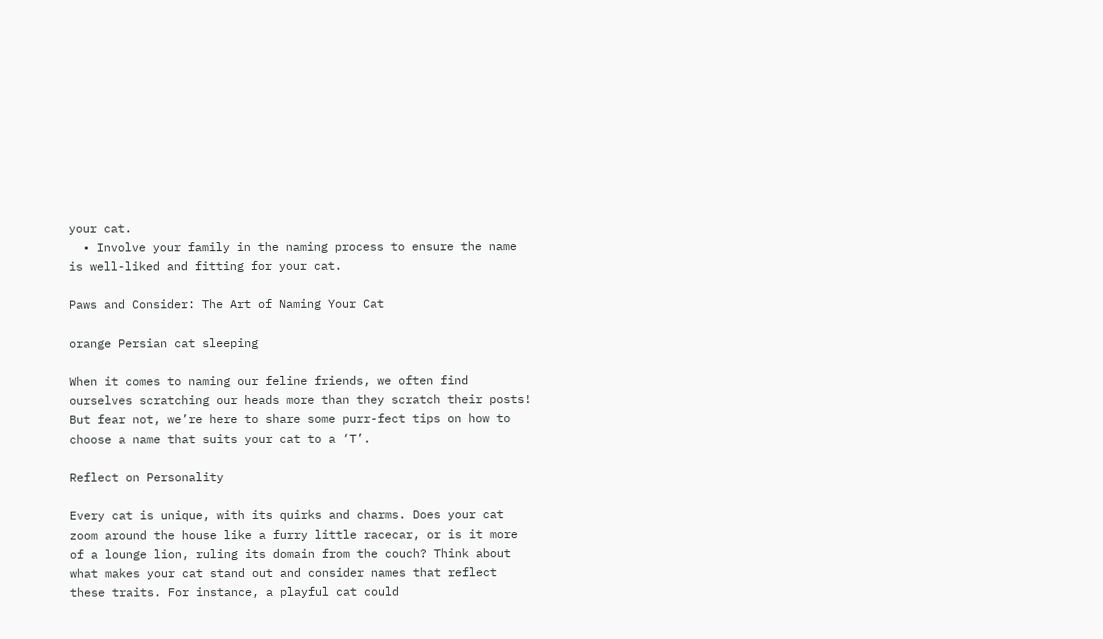your cat.
  • Involve your family in the naming process to ensure the name is well-liked and fitting for your cat.

Paws and Consider: The Art of Naming Your Cat

orange Persian cat sleeping

When it comes to naming our feline friends, we often find ourselves scratching our heads more than they scratch their posts! But fear not, we’re here to share some purr-fect tips on how to choose a name that suits your cat to a ‘T’.

Reflect on Personality

Every cat is unique, with its quirks and charms. Does your cat zoom around the house like a furry little racecar, or is it more of a lounge lion, ruling its domain from the couch? Think about what makes your cat stand out and consider names that reflect these traits. For instance, a playful cat could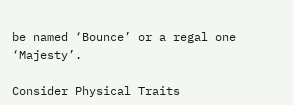be named ‘Bounce’ or a regal one ‘Majesty’.

Consider Physical Traits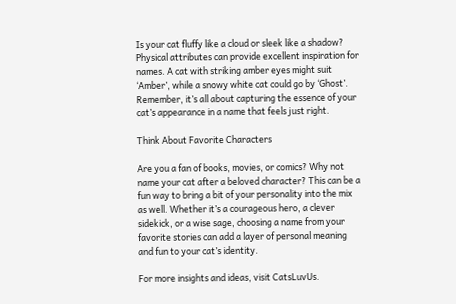Is your cat fluffy like a cloud or sleek like a shadow? Physical attributes can provide excellent inspiration for names. A cat with striking amber eyes might suit ‘Amber’, while a snowy white cat could go by ‘Ghost’. Remember, it’s all about capturing the essence of your cat’s appearance in a name that feels just right.

Think About Favorite Characters

Are you a fan of books, movies, or comics? Why not name your cat after a beloved character? This can be a fun way to bring a bit of your personality into the mix as well. Whether it’s a courageous hero, a clever sidekick, or a wise sage, choosing a name from your favorite stories can add a layer of personal meaning and fun to your cat’s identity.

For more insights and ideas, visit CatsLuvUs.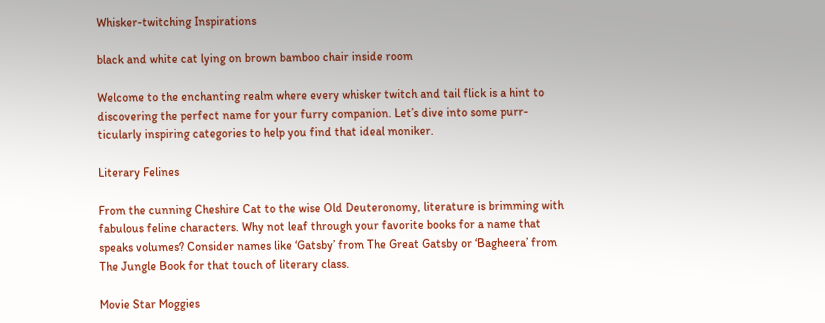Whisker-twitching Inspirations

black and white cat lying on brown bamboo chair inside room

Welcome to the enchanting realm where every whisker twitch and tail flick is a hint to discovering the perfect name for your furry companion. Let’s dive into some purr-ticularly inspiring categories to help you find that ideal moniker.

Literary Felines

From the cunning Cheshire Cat to the wise Old Deuteronomy, literature is brimming with fabulous feline characters. Why not leaf through your favorite books for a name that speaks volumes? Consider names like ‘Gatsby’ from The Great Gatsby or ‘Bagheera’ from The Jungle Book for that touch of literary class.

Movie Star Moggies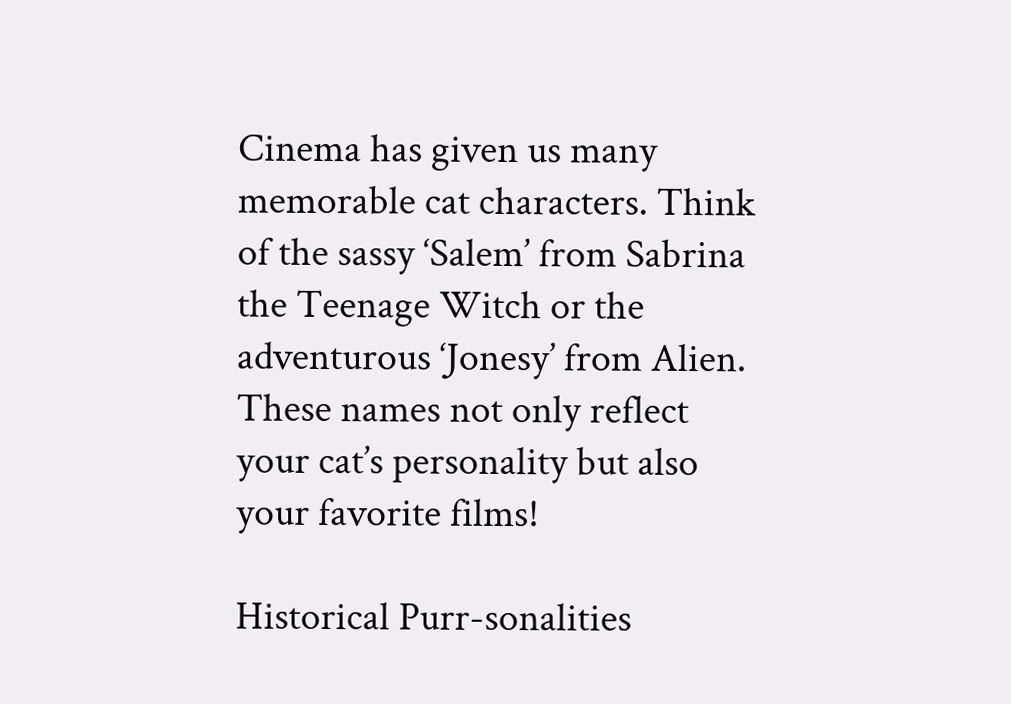Cinema has given us many memorable cat characters. Think of the sassy ‘Salem’ from Sabrina the Teenage Witch or the adventurous ‘Jonesy’ from Alien. These names not only reflect your cat’s personality but also your favorite films!

Historical Purr-sonalities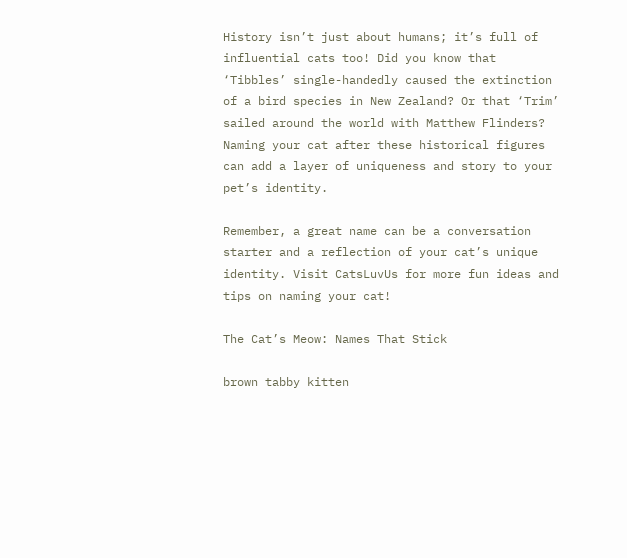History isn’t just about humans; it’s full of influential cats too! Did you know that ‘Tibbles’ single-handedly caused the extinction of a bird species in New Zealand? Or that ‘Trim’ sailed around the world with Matthew Flinders? Naming your cat after these historical figures can add a layer of uniqueness and story to your pet’s identity.

Remember, a great name can be a conversation starter and a reflection of your cat’s unique identity. Visit CatsLuvUs for more fun ideas and tips on naming your cat!

The Cat’s Meow: Names That Stick

brown tabby kitten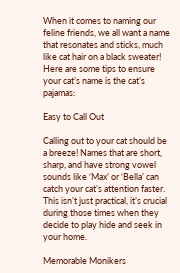When it comes to naming our feline friends, we all want a name that resonates and sticks, much like cat hair on a black sweater! Here are some tips to ensure your cat’s name is the cat’s pajamas:

Easy to Call Out

Calling out to your cat should be a breeze! Names that are short, sharp, and have strong vowel sounds like ‘Max’ or ‘Bella’ can catch your cat’s attention faster. This isn’t just practical, it’s crucial during those times when they decide to play hide and seek in your home.

Memorable Monikers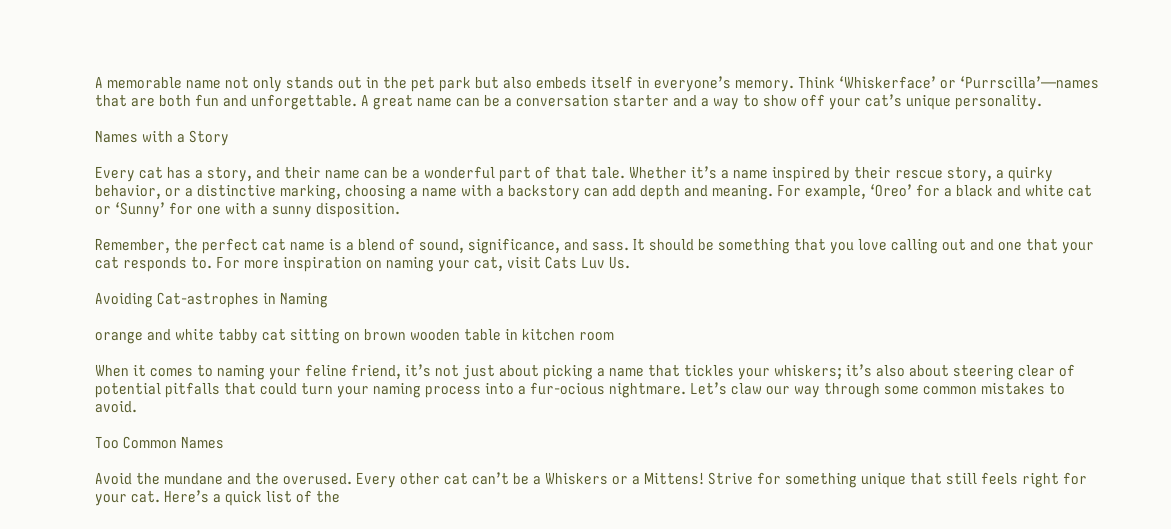A memorable name not only stands out in the pet park but also embeds itself in everyone’s memory. Think ‘Whiskerface’ or ‘Purrscilla’—names that are both fun and unforgettable. A great name can be a conversation starter and a way to show off your cat’s unique personality.

Names with a Story

Every cat has a story, and their name can be a wonderful part of that tale. Whether it’s a name inspired by their rescue story, a quirky behavior, or a distinctive marking, choosing a name with a backstory can add depth and meaning. For example, ‘Oreo’ for a black and white cat or ‘Sunny’ for one with a sunny disposition.

Remember, the perfect cat name is a blend of sound, significance, and sass. It should be something that you love calling out and one that your cat responds to. For more inspiration on naming your cat, visit Cats Luv Us.

Avoiding Cat-astrophes in Naming

orange and white tabby cat sitting on brown wooden table in kitchen room

When it comes to naming your feline friend, it’s not just about picking a name that tickles your whiskers; it’s also about steering clear of potential pitfalls that could turn your naming process into a fur-ocious nightmare. Let’s claw our way through some common mistakes to avoid.

Too Common Names

Avoid the mundane and the overused. Every other cat can’t be a Whiskers or a Mittens! Strive for something unique that still feels right for your cat. Here’s a quick list of the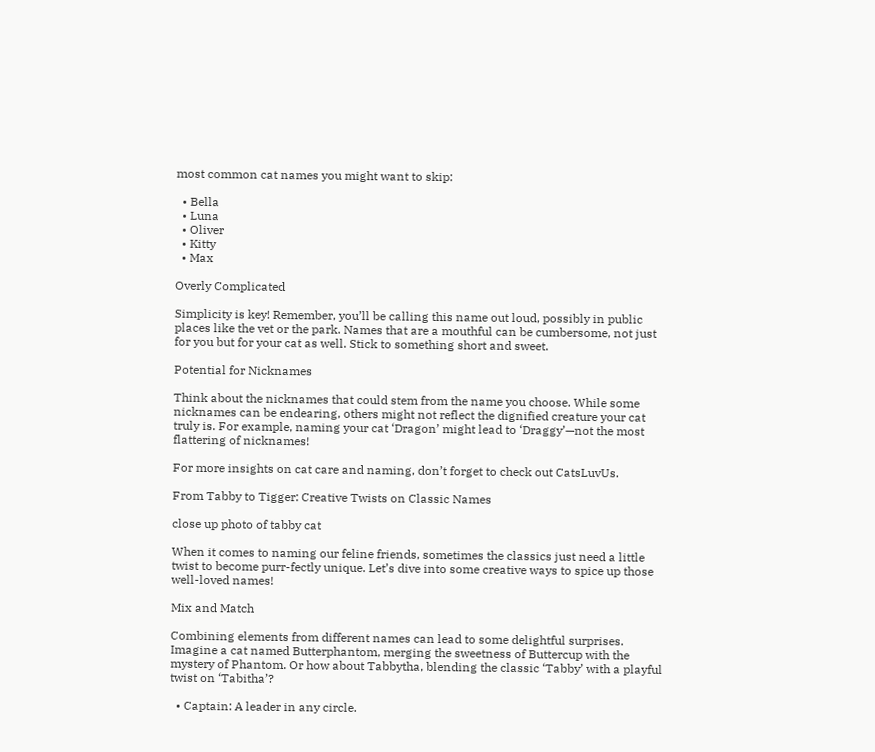most common cat names you might want to skip:

  • Bella
  • Luna
  • Oliver
  • Kitty
  • Max

Overly Complicated

Simplicity is key! Remember, you’ll be calling this name out loud, possibly in public places like the vet or the park. Names that are a mouthful can be cumbersome, not just for you but for your cat as well. Stick to something short and sweet.

Potential for Nicknames

Think about the nicknames that could stem from the name you choose. While some nicknames can be endearing, others might not reflect the dignified creature your cat truly is. For example, naming your cat ‘Dragon’ might lead to ‘Draggy’—not the most flattering of nicknames!

For more insights on cat care and naming, don’t forget to check out CatsLuvUs.

From Tabby to Tigger: Creative Twists on Classic Names

close up photo of tabby cat

When it comes to naming our feline friends, sometimes the classics just need a little twist to become purr-fectly unique. Let’s dive into some creative ways to spice up those well-loved names!

Mix and Match

Combining elements from different names can lead to some delightful surprises. Imagine a cat named Butterphantom, merging the sweetness of Buttercup with the mystery of Phantom. Or how about Tabbytha, blending the classic ‘Tabby’ with a playful twist on ‘Tabitha’?

  • Captain: A leader in any circle.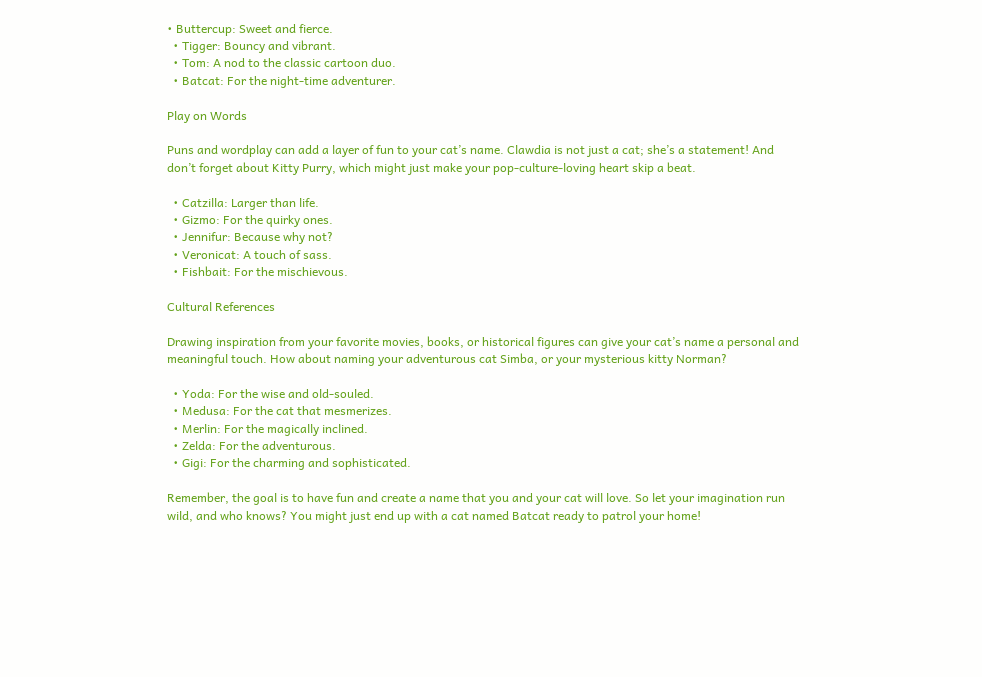• Buttercup: Sweet and fierce.
  • Tigger: Bouncy and vibrant.
  • Tom: A nod to the classic cartoon duo.
  • Batcat: For the night-time adventurer.

Play on Words

Puns and wordplay can add a layer of fun to your cat’s name. Clawdia is not just a cat; she’s a statement! And don’t forget about Kitty Purry, which might just make your pop-culture-loving heart skip a beat.

  • Catzilla: Larger than life.
  • Gizmo: For the quirky ones.
  • Jennifur: Because why not?
  • Veronicat: A touch of sass.
  • Fishbait: For the mischievous.

Cultural References

Drawing inspiration from your favorite movies, books, or historical figures can give your cat’s name a personal and meaningful touch. How about naming your adventurous cat Simba, or your mysterious kitty Norman?

  • Yoda: For the wise and old-souled.
  • Medusa: For the cat that mesmerizes.
  • Merlin: For the magically inclined.
  • Zelda: For the adventurous.
  • Gigi: For the charming and sophisticated.

Remember, the goal is to have fun and create a name that you and your cat will love. So let your imagination run wild, and who knows? You might just end up with a cat named Batcat ready to patrol your home!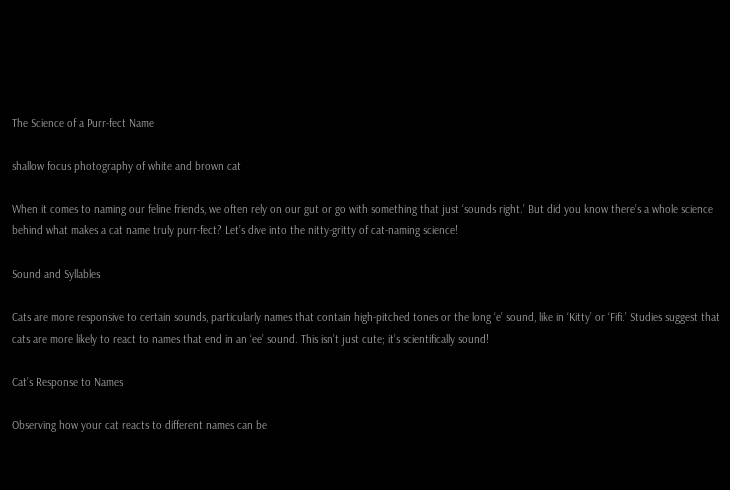The Science of a Purr-fect Name

shallow focus photography of white and brown cat

When it comes to naming our feline friends, we often rely on our gut or go with something that just ‘sounds right.’ But did you know there’s a whole science behind what makes a cat name truly purr-fect? Let’s dive into the nitty-gritty of cat-naming science!

Sound and Syllables

Cats are more responsive to certain sounds, particularly names that contain high-pitched tones or the long ‘e’ sound, like in ‘Kitty’ or ‘Fifi.’ Studies suggest that cats are more likely to react to names that end in an ‘ee’ sound. This isn’t just cute; it’s scientifically sound!

Cat’s Response to Names

Observing how your cat reacts to different names can be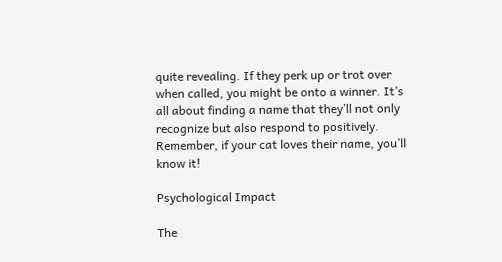quite revealing. If they perk up or trot over when called, you might be onto a winner. It’s all about finding a name that they’ll not only recognize but also respond to positively. Remember, if your cat loves their name, you’ll know it!

Psychological Impact

The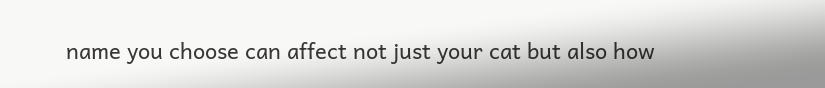name you choose can affect not just your cat but also how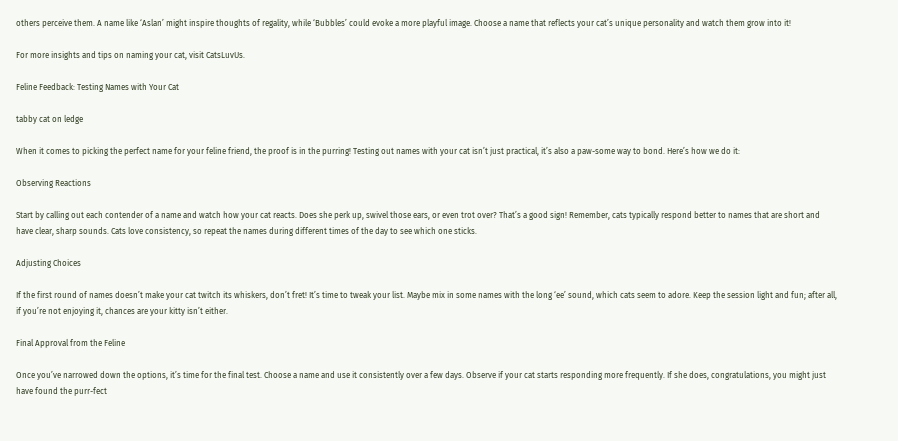others perceive them. A name like ‘Aslan’ might inspire thoughts of regality, while ‘Bubbles’ could evoke a more playful image. Choose a name that reflects your cat’s unique personality and watch them grow into it!

For more insights and tips on naming your cat, visit CatsLuvUs.

Feline Feedback: Testing Names with Your Cat

tabby cat on ledge

When it comes to picking the perfect name for your feline friend, the proof is in the purring! Testing out names with your cat isn’t just practical, it’s also a paw-some way to bond. Here’s how we do it:

Observing Reactions

Start by calling out each contender of a name and watch how your cat reacts. Does she perk up, swivel those ears, or even trot over? That’s a good sign! Remember, cats typically respond better to names that are short and have clear, sharp sounds. Cats love consistency, so repeat the names during different times of the day to see which one sticks.

Adjusting Choices

If the first round of names doesn’t make your cat twitch its whiskers, don’t fret! It’s time to tweak your list. Maybe mix in some names with the long ‘ee’ sound, which cats seem to adore. Keep the session light and fun; after all, if you’re not enjoying it, chances are your kitty isn’t either.

Final Approval from the Feline

Once you’ve narrowed down the options, it’s time for the final test. Choose a name and use it consistently over a few days. Observe if your cat starts responding more frequently. If she does, congratulations, you might just have found the purr-fect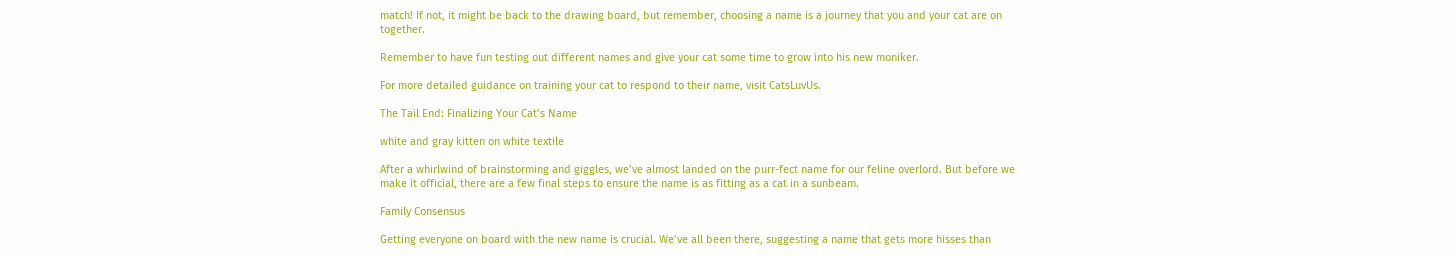match! If not, it might be back to the drawing board, but remember, choosing a name is a journey that you and your cat are on together.

Remember to have fun testing out different names and give your cat some time to grow into his new moniker.

For more detailed guidance on training your cat to respond to their name, visit CatsLuvUs.

The Tail End: Finalizing Your Cat’s Name

white and gray kitten on white textile

After a whirlwind of brainstorming and giggles, we’ve almost landed on the purr-fect name for our feline overlord. But before we make it official, there are a few final steps to ensure the name is as fitting as a cat in a sunbeam.

Family Consensus

Getting everyone on board with the new name is crucial. We’ve all been there, suggesting a name that gets more hisses than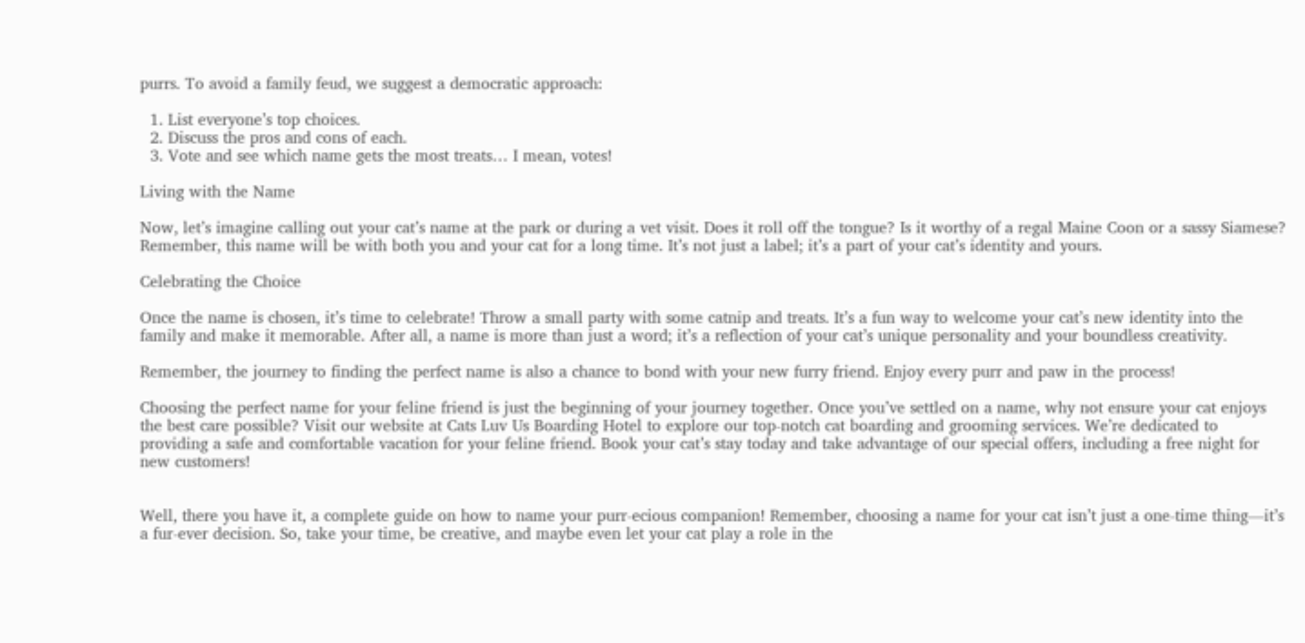purrs. To avoid a family feud, we suggest a democratic approach:

  1. List everyone’s top choices.
  2. Discuss the pros and cons of each.
  3. Vote and see which name gets the most treats… I mean, votes!

Living with the Name

Now, let’s imagine calling out your cat’s name at the park or during a vet visit. Does it roll off the tongue? Is it worthy of a regal Maine Coon or a sassy Siamese? Remember, this name will be with both you and your cat for a long time. It’s not just a label; it’s a part of your cat’s identity and yours.

Celebrating the Choice

Once the name is chosen, it’s time to celebrate! Throw a small party with some catnip and treats. It’s a fun way to welcome your cat’s new identity into the family and make it memorable. After all, a name is more than just a word; it’s a reflection of your cat’s unique personality and your boundless creativity.

Remember, the journey to finding the perfect name is also a chance to bond with your new furry friend. Enjoy every purr and paw in the process!

Choosing the perfect name for your feline friend is just the beginning of your journey together. Once you’ve settled on a name, why not ensure your cat enjoys the best care possible? Visit our website at Cats Luv Us Boarding Hotel to explore our top-notch cat boarding and grooming services. We’re dedicated to providing a safe and comfortable vacation for your feline friend. Book your cat’s stay today and take advantage of our special offers, including a free night for new customers!


Well, there you have it, a complete guide on how to name your purr-ecious companion! Remember, choosing a name for your cat isn’t just a one-time thing—it’s a fur-ever decision. So, take your time, be creative, and maybe even let your cat play a role in the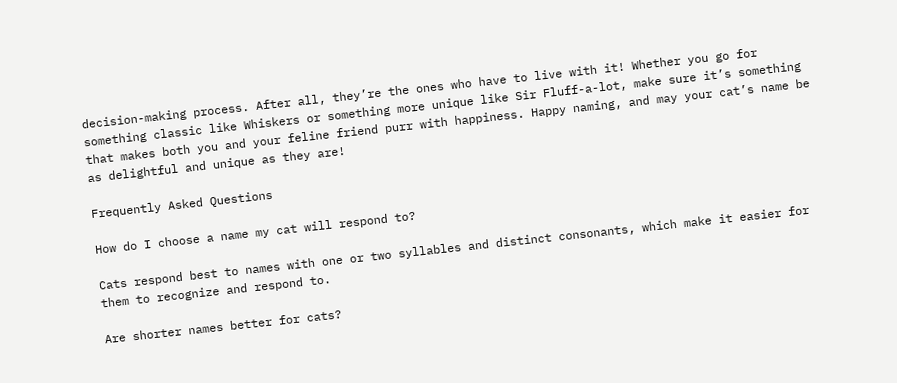decision-making process. After all, they’re the ones who have to live with it! Whether you go for something classic like Whiskers or something more unique like Sir Fluff-a-lot, make sure it’s something that makes both you and your feline friend purr with happiness. Happy naming, and may your cat’s name be as delightful and unique as they are!

Frequently Asked Questions

How do I choose a name my cat will respond to?

Cats respond best to names with one or two syllables and distinct consonants, which make it easier for them to recognize and respond to.

Are shorter names better for cats?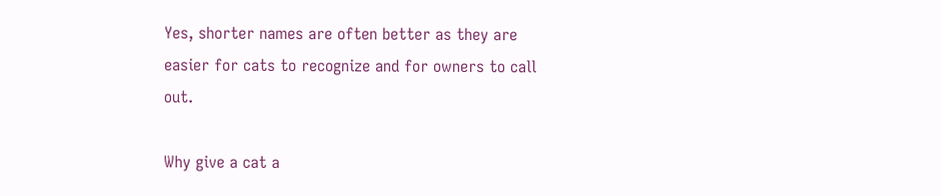Yes, shorter names are often better as they are easier for cats to recognize and for owners to call out.

Why give a cat a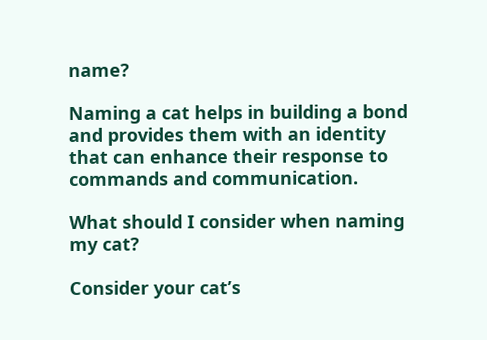name?

Naming a cat helps in building a bond and provides them with an identity that can enhance their response to commands and communication.

What should I consider when naming my cat?

Consider your cat’s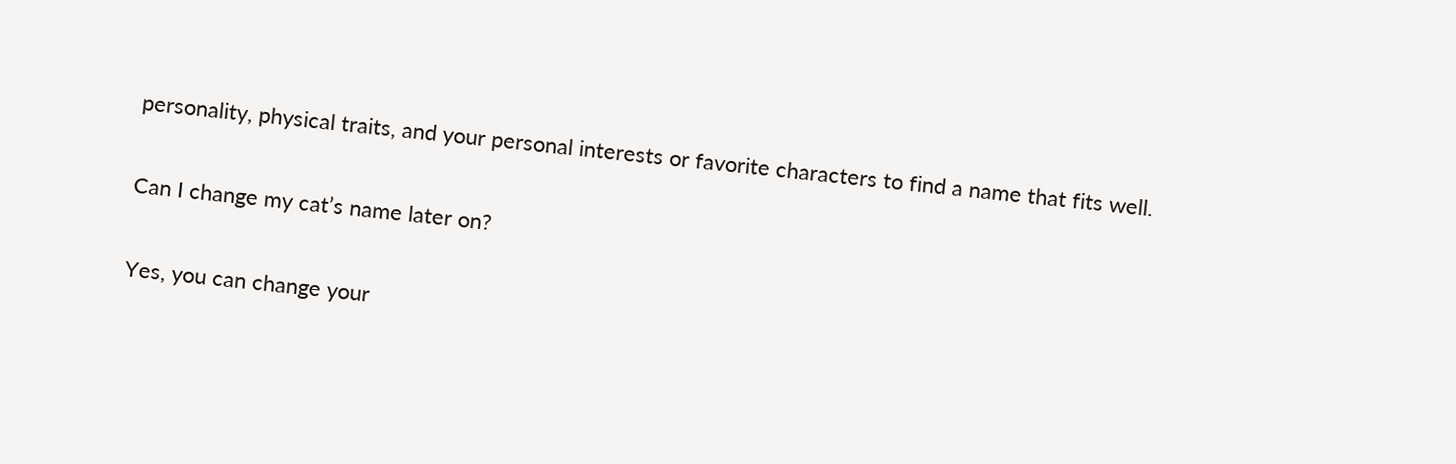personality, physical traits, and your personal interests or favorite characters to find a name that fits well.

Can I change my cat’s name later on?

Yes, you can change your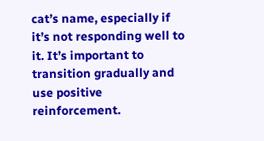cat’s name, especially if it’s not responding well to it. It’s important to transition gradually and use positive reinforcement.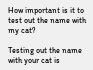How important is it to test out the name with my cat?

Testing out the name with your cat is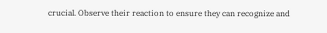crucial. Observe their reaction to ensure they can recognize and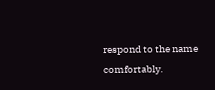respond to the name comfortably.